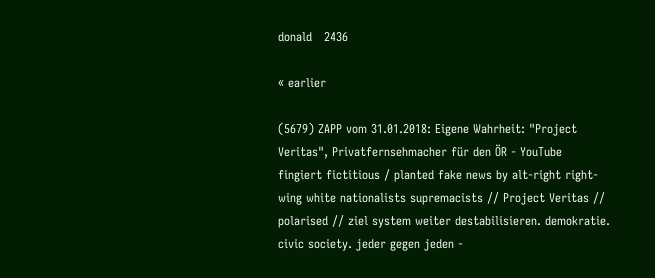donald   2436

« earlier

(5679) ZAPP vom 31.01.2018: Eigene Wahrheit: "Project Veritas", Privatfernsehmacher für den ÖR - YouTube
fingiert fictitious / planted fake news by alt-right right-wing white nationalists supremacists // Project Veritas // polarised // ziel system weiter destabilisieren. demokratie. civic society. jeder gegen jeden -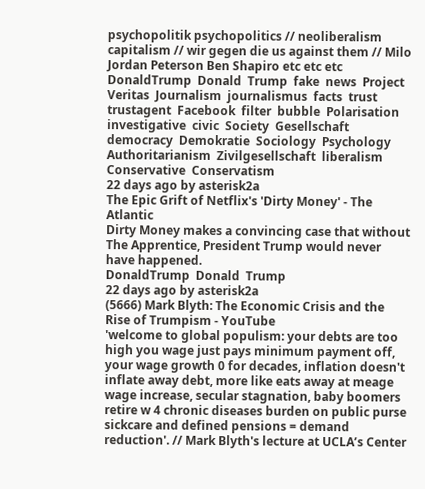psychopolitik psychopolitics // neoliberalism capitalism // wir gegen die us against them // Milo Jordan Peterson Ben Shapiro etc etc etc
DonaldTrump  Donald  Trump  fake  news  Project  Veritas  Journalism  journalismus  facts  trust  trustagent  Facebook  filter  bubble  Polarisation  investigative  civic  Society  Gesellschaft  democracy  Demokratie  Sociology  Psychology  Authoritarianism  Zivilgesellschaft  liberalism  Conservative  Conservatism
22 days ago by asterisk2a
The Epic Grift of Netflix's 'Dirty Money' - The Atlantic
Dirty Money makes a convincing case that without The Apprentice, President Trump would never have happened.
DonaldTrump  Donald  Trump
22 days ago by asterisk2a
(5666) Mark Blyth: The Economic Crisis and the Rise of Trumpism - YouTube
'welcome to global populism: your debts are too high you wage just pays minimum payment off, your wage growth 0 for decades, inflation doesn't inflate away debt, more like eats away at meage wage increase, secular stagnation, baby boomers retire w 4 chronic diseases burden on public purse sickcare and defined pensions = demand reduction'. // Mark Blyth's lecture at UCLA’s Center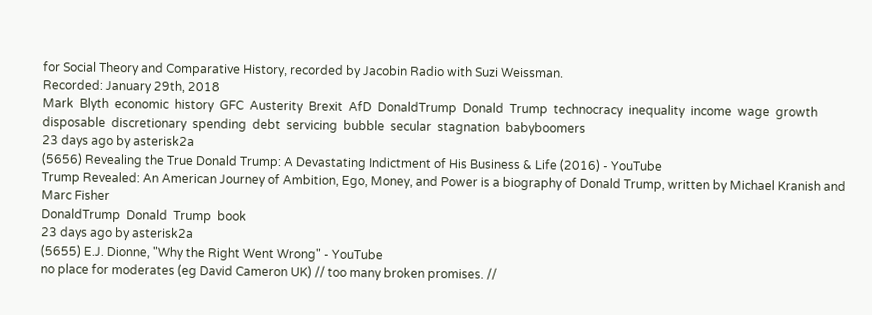for Social Theory and Comparative History, recorded by Jacobin Radio with Suzi Weissman.
Recorded: January 29th, 2018
Mark  Blyth  economic  history  GFC  Austerity  Brexit  AfD  DonaldTrump  Donald  Trump  technocracy  inequality  income  wage  growth  disposable  discretionary  spending  debt  servicing  bubble  secular  stagnation  babyboomers
23 days ago by asterisk2a
(5656) Revealing the True Donald Trump: A Devastating Indictment of His Business & Life (2016) - YouTube
Trump Revealed: An American Journey of Ambition, Ego, Money, and Power is a biography of Donald Trump, written by Michael Kranish and Marc Fisher
DonaldTrump  Donald  Trump  book
23 days ago by asterisk2a
(5655) E.J. Dionne, "Why the Right Went Wrong" - YouTube
no place for moderates (eg David Cameron UK) // too many broken promises. //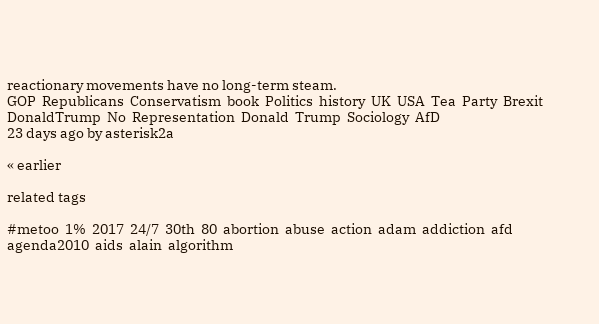reactionary movements have no long-term steam.
GOP  Republicans  Conservatism  book  Politics  history  UK  USA  Tea  Party  Brexit  DonaldTrump  No  Representation  Donald  Trump  Sociology  AfD
23 days ago by asterisk2a

« earlier

related tags

#metoo  1%  2017  24/7  30th  80  abortion  abuse  action  adam  addiction  afd  agenda2010  aids  alain  algorithm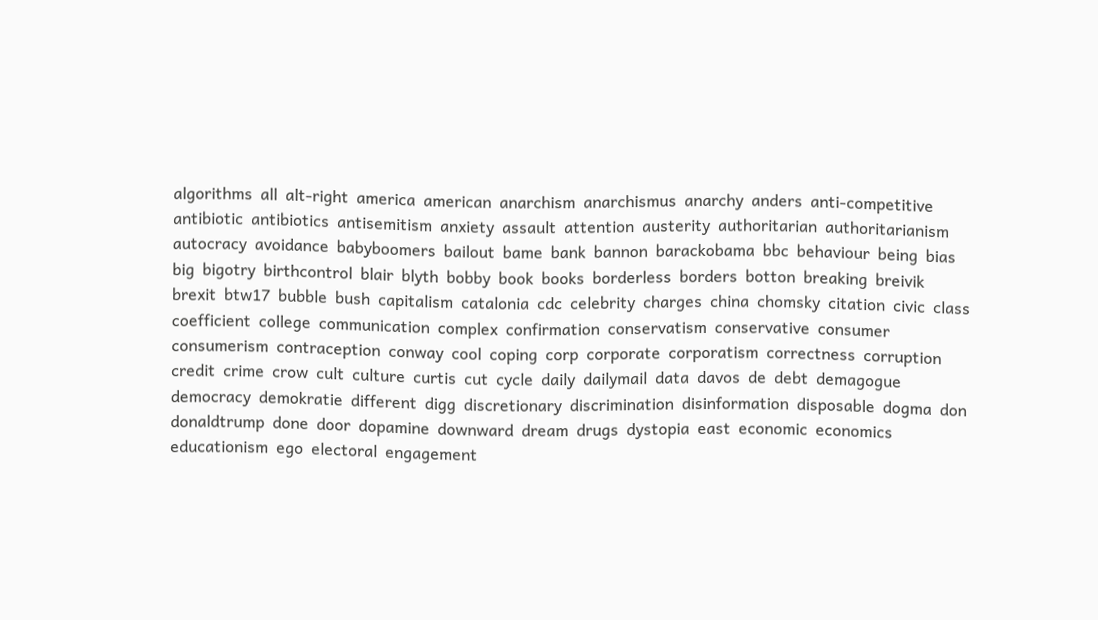algorithms  all  alt-right  america  american  anarchism  anarchismus  anarchy  anders  anti-competitive  antibiotic  antibiotics  antisemitism  anxiety  assault  attention  austerity  authoritarian  authoritarianism  autocracy  avoidance  babyboomers  bailout  bame  bank  bannon  barackobama  bbc  behaviour  being  bias  big  bigotry  birthcontrol  blair  blyth  bobby  book  books  borderless  borders  botton  breaking  breivik  brexit  btw17  bubble  bush  capitalism  catalonia  cdc  celebrity  charges  china  chomsky  citation  civic  class  coefficient  college  communication  complex  confirmation  conservatism  conservative  consumer  consumerism  contraception  conway  cool  coping  corp  corporate  corporatism  correctness  corruption  credit  crime  crow  cult  culture  curtis  cut  cycle  daily  dailymail  data  davos  de  debt  demagogue  democracy  demokratie  different  digg  discretionary  discrimination  disinformation  disposable  dogma  don  donaldtrump  done  door  dopamine  downward  dream  drugs  dystopia  east  economic  economics  educationism  ego  electoral  engagement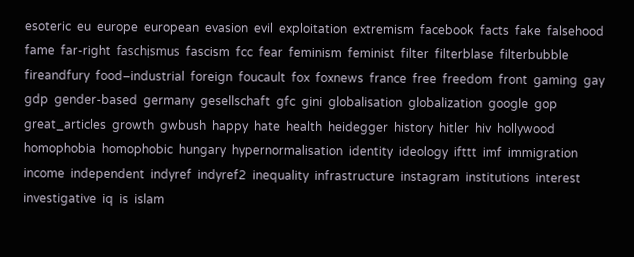esoteric  eu  europe  european  evasion  evil  exploitation  extremism  facebook  facts  fake  falsehood  fame  far-right  faschịsmus  fascism  fcc  fear  feminism  feminist  filter  filterblase  filterbubble  fireandfury  food–industrial  foreign  foucault  fox  foxnews  france  free  freedom  front  gaming  gay  gdp  gender-based  germany  gesellschaft  gfc  gini  globalisation  globalization  google  gop  great_articles  growth  gwbush  happy  hate  health  heidegger  history  hitler  hiv  hollywood  homophobia  homophobic  hungary  hypernormalisation  identity  ideology  ifttt  imf  immigration  income  independent  indyref  indyref2  inequality  infrastructure  instagram  institutions  interest  investigative  iq  is  islam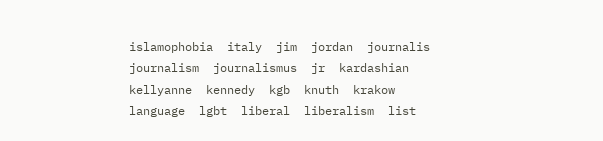islamophobia  italy  jim  jordan  journalis  journalism  journalismus  jr  kardashian  kellyanne  kennedy  kgb  knuth  krakow  language  lgbt  liberal  liberalism  list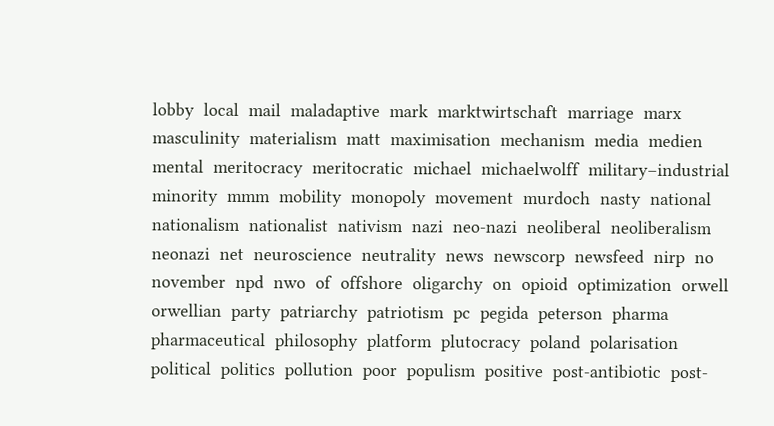lobby  local  mail  maladaptive  mark  marktwirtschaft  marriage  marx  masculinity  materialism  matt  maximisation  mechanism  media  medien  mental  meritocracy  meritocratic  michael  michaelwolff  military–industrial  minority  mmm  mobility  monopoly  movement  murdoch  nasty  national  nationalism  nationalist  nativism  nazi  neo-nazi  neoliberal  neoliberalism  neonazi  net  neuroscience  neutrality  news  newscorp  newsfeed  nirp  no  november  npd  nwo  of  offshore  oligarchy  on  opioid  optimization  orwell  orwellian  party  patriarchy  patriotism  pc  pegida  peterson  pharma  pharmaceutical  philosophy  platform  plutocracy  poland  polarisation  political  politics  pollution  poor  populism  positive  post-antibiotic  post-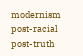modernism  post-racial  post-truth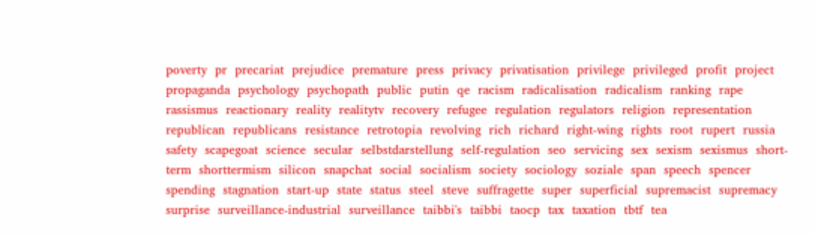poverty  pr  precariat  prejudice  premature  press  privacy  privatisation  privilege  privileged  profit  project  propaganda  psychology  psychopath  public  putin  qe  racism  radicalisation  radicalism  ranking  rape  rassismus  reactionary  reality  realitytv  recovery  refugee  regulation  regulators  religion  representation  republican  republicans  resistance  retrotopia  revolving  rich  richard  right-wing  rights  root  rupert  russia  safety  scapegoat  science  secular  selbstdarstellung  self-regulation  seo  servicing  sex  sexism  sexismus  short-term  shorttermism  silicon  snapchat  social  socialism  society  sociology  soziale  span  speech  spencer  spending  stagnation  start-up  state  status  steel  steve  suffragette  super  superficial  supremacist  supremacy  surprise  surveillance-industrial  surveillance  taibbi's  taibbi  taocp  tax  taxation  tbtf  tea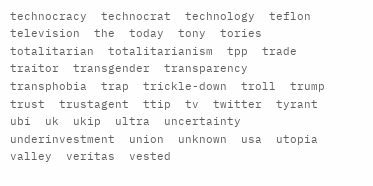technocracy  technocrat  technology  teflon  television  the  today  tony  tories  totalitarian  totalitarianism  tpp  trade  traitor  transgender  transparency  transphobia  trap  trickle-down  troll  trump  trust  trustagent  ttip  tv  twitter  tyrant  ubi  uk  ukip  ultra  uncertainty  underinvestment  union  unknown  usa  utopia  valley  veritas  vested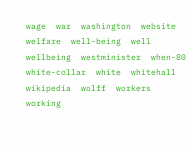wage  war  washington  website  welfare  well-being  well  wellbeing  westminister  when-80  white-collar  white  whitehall  wikipedia  wolff  workers  working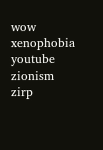wow  xenophobia  youtube  zionism  zirp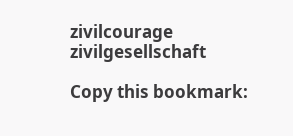zivilcourage  zivilgesellschaft

Copy this bookmark: